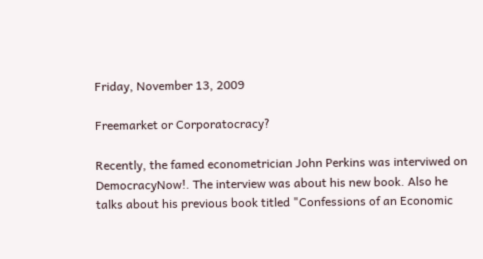Friday, November 13, 2009

Freemarket or Corporatocracy?

Recently, the famed econometrician John Perkins was interviwed on DemocracyNow!. The interview was about his new book. Also he talks about his previous book titled "Confessions of an Economic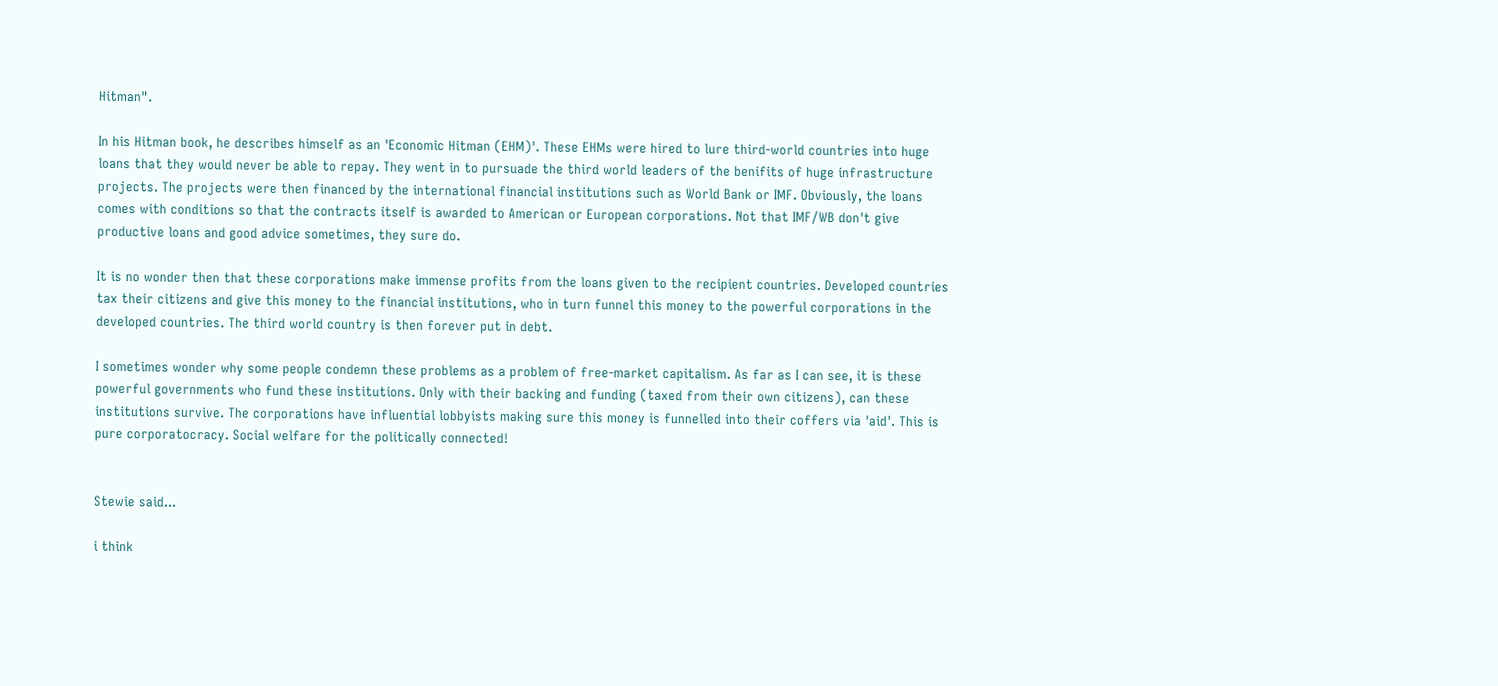Hitman".

In his Hitman book, he describes himself as an 'Economic Hitman (EHM)'. These EHMs were hired to lure third-world countries into huge loans that they would never be able to repay. They went in to pursuade the third world leaders of the benifits of huge infrastructure projects. The projects were then financed by the international financial institutions such as World Bank or IMF. Obviously, the loans comes with conditions so that the contracts itself is awarded to American or European corporations. Not that IMF/WB don't give productive loans and good advice sometimes, they sure do.

It is no wonder then that these corporations make immense profits from the loans given to the recipient countries. Developed countries tax their citizens and give this money to the financial institutions, who in turn funnel this money to the powerful corporations in the developed countries. The third world country is then forever put in debt.

I sometimes wonder why some people condemn these problems as a problem of free-market capitalism. As far as I can see, it is these powerful governments who fund these institutions. Only with their backing and funding (taxed from their own citizens), can these institutions survive. The corporations have influential lobbyists making sure this money is funnelled into their coffers via 'aid'. This is pure corporatocracy. Social welfare for the politically connected!


Stewie said...

i think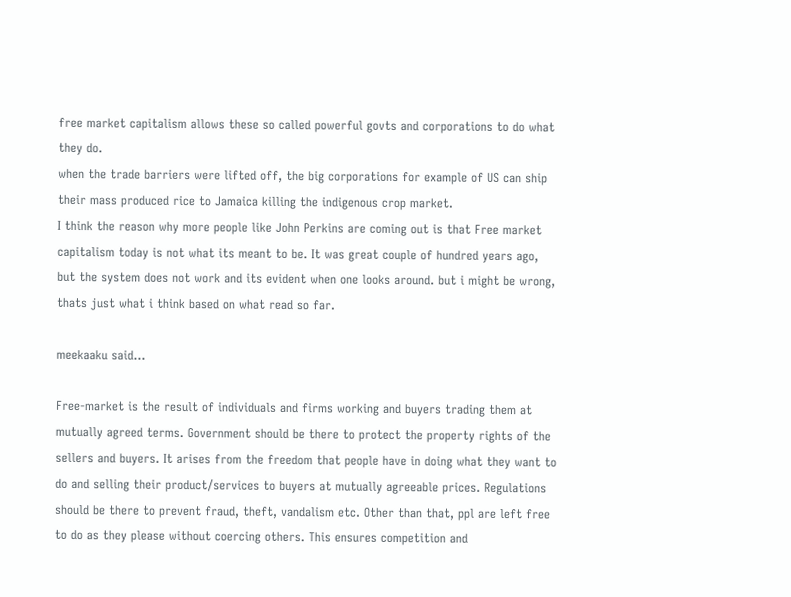free market capitalism allows these so called powerful govts and corporations to do what they do.
when the trade barriers were lifted off, the big corporations for example of US can ship their mass produced rice to Jamaica killing the indigenous crop market.
I think the reason why more people like John Perkins are coming out is that Free market capitalism today is not what its meant to be. It was great couple of hundred years ago, but the system does not work and its evident when one looks around. but i might be wrong, thats just what i think based on what read so far.

meekaaku said...

Free-market is the result of individuals and firms working and buyers trading them at mutually agreed terms. Government should be there to protect the property rights of the sellers and buyers. It arises from the freedom that people have in doing what they want to do and selling their product/services to buyers at mutually agreeable prices. Regulations should be there to prevent fraud, theft, vandalism etc. Other than that, ppl are left free to do as they please without coercing others. This ensures competition and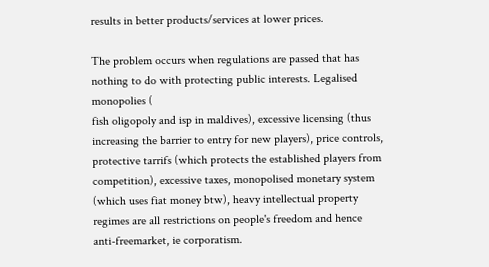results in better products/services at lower prices.

The problem occurs when regulations are passed that has nothing to do with protecting public interests. Legalised monopolies (
fish oligopoly and isp in maldives), excessive licensing (thus increasing the barrier to entry for new players), price controls, protective tarrifs (which protects the established players from competition), excessive taxes, monopolised monetary system (which uses fiat money btw), heavy intellectual property regimes are all restrictions on people's freedom and hence anti-freemarket, ie corporatism.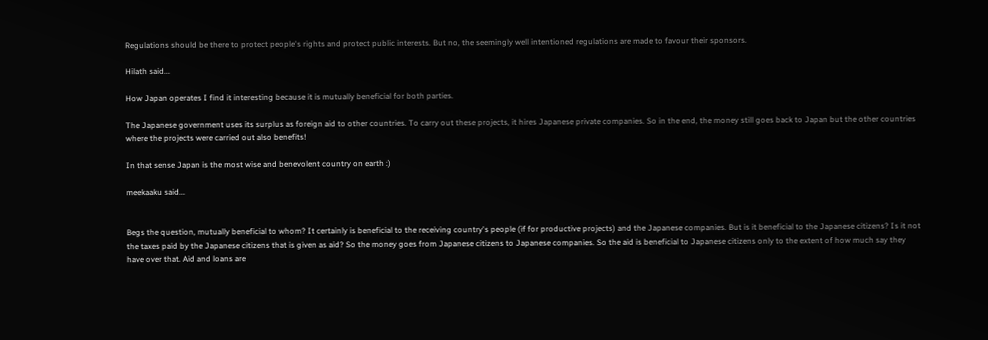Regulations should be there to protect people's rights and protect public interests. But no, the seemingly well intentioned regulations are made to favour their sponsors.

Hilath said...

How Japan operates I find it interesting because it is mutually beneficial for both parties.

The Japanese government uses its surplus as foreign aid to other countries. To carry out these projects, it hires Japanese private companies. So in the end, the money still goes back to Japan but the other countries where the projects were carried out also benefits!

In that sense Japan is the most wise and benevolent country on earth :)

meekaaku said...


Begs the question, mutually beneficial to whom? It certainly is beneficial to the receiving country's people (if for productive projects) and the Japanese companies. But is it beneficial to the Japanese citizens? Is it not the taxes paid by the Japanese citizens that is given as aid? So the money goes from Japanese citizens to Japanese companies. So the aid is beneficial to Japanese citizens only to the extent of how much say they have over that. Aid and loans are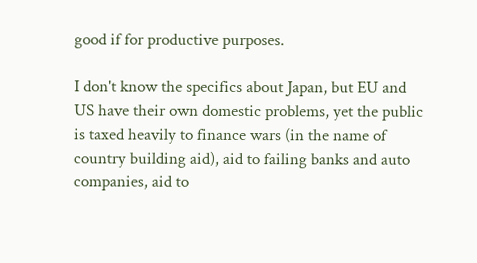good if for productive purposes.

I don't know the specifics about Japan, but EU and US have their own domestic problems, yet the public is taxed heavily to finance wars (in the name of country building aid), aid to failing banks and auto companies, aid to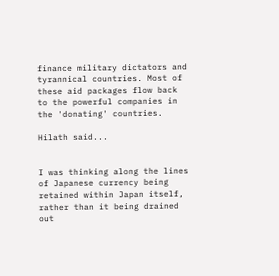finance military dictators and tyrannical countries. Most of these aid packages flow back to the powerful companies in the 'donating' countries.

Hilath said...


I was thinking along the lines of Japanese currency being retained within Japan itself, rather than it being drained out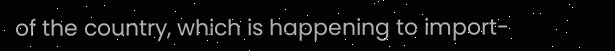of the country, which is happening to import-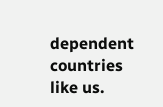dependent countries like us.